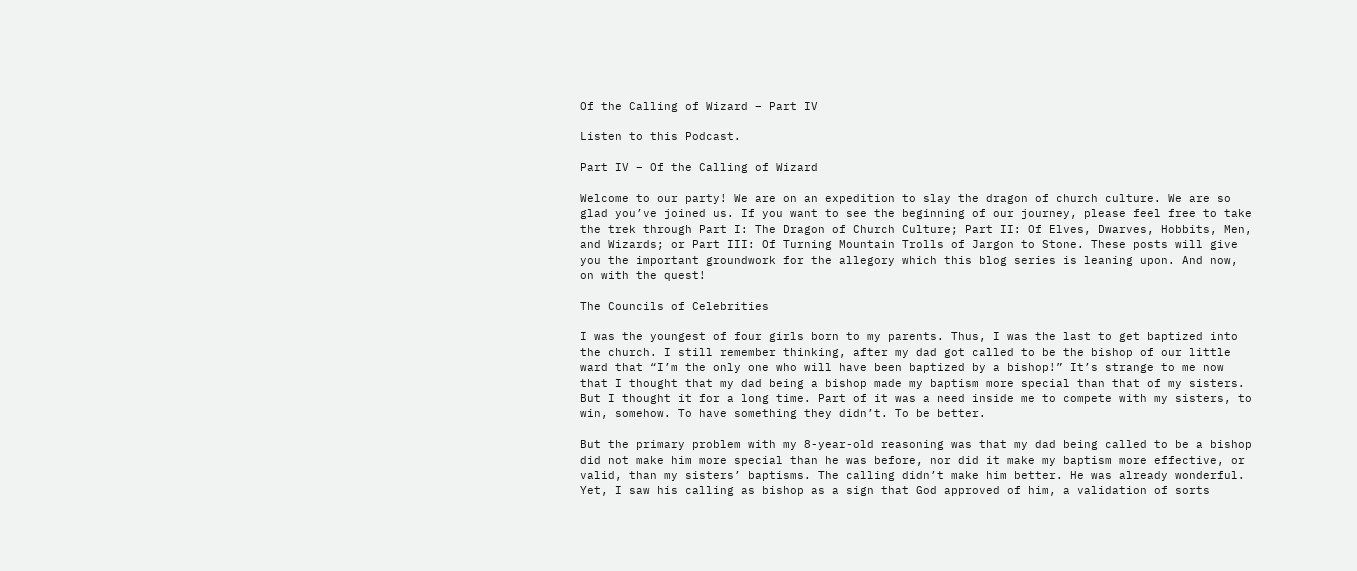Of the Calling of Wizard – Part IV

Listen to this Podcast.

Part IV – Of the Calling of Wizard

Welcome to our party! We are on an expedition to slay the dragon of church culture. We are so glad you’ve joined us. If you want to see the beginning of our journey, please feel free to take the trek through Part I: The Dragon of Church Culture; Part II: Of Elves, Dwarves, Hobbits, Men, and Wizards; or Part III: Of Turning Mountain Trolls of Jargon to Stone. These posts will give you the important groundwork for the allegory which this blog series is leaning upon. And now, on with the quest!

The Councils of Celebrities

I was the youngest of four girls born to my parents. Thus, I was the last to get baptized into the church. I still remember thinking, after my dad got called to be the bishop of our little ward that “I’m the only one who will have been baptized by a bishop!” It’s strange to me now that I thought that my dad being a bishop made my baptism more special than that of my sisters. But I thought it for a long time. Part of it was a need inside me to compete with my sisters, to win, somehow. To have something they didn’t. To be better.

But the primary problem with my 8-year-old reasoning was that my dad being called to be a bishop did not make him more special than he was before, nor did it make my baptism more effective, or valid, than my sisters’ baptisms. The calling didn’t make him better. He was already wonderful. Yet, I saw his calling as bishop as a sign that God approved of him, a validation of sorts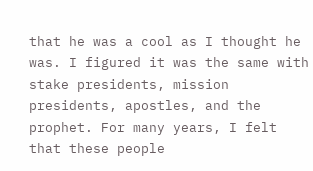that he was a cool as I thought he was. I figured it was the same with stake presidents, mission presidents, apostles, and the prophet. For many years, I felt that these people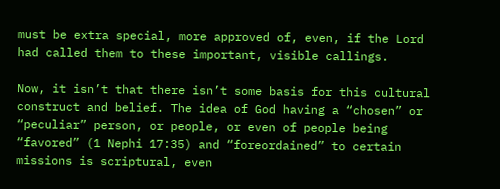must be extra special, more approved of, even, if the Lord had called them to these important, visible callings.

Now, it isn’t that there isn’t some basis for this cultural construct and belief. The idea of God having a “chosen” or “peculiar” person, or people, or even of people being “favored” (1 Nephi 17:35) and “foreordained” to certain missions is scriptural, even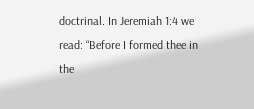doctrinal. In Jeremiah 1:4 we read: “Before I formed thee in the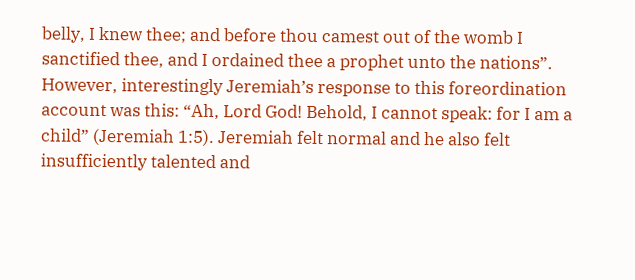belly, I knew thee; and before thou camest out of the womb I sanctified thee, and I ordained thee a prophet unto the nations”. However, interestingly Jeremiah’s response to this foreordination account was this: “Ah, Lord God! Behold, I cannot speak: for I am a child” (Jeremiah 1:5). Jeremiah felt normal and he also felt insufficiently talented and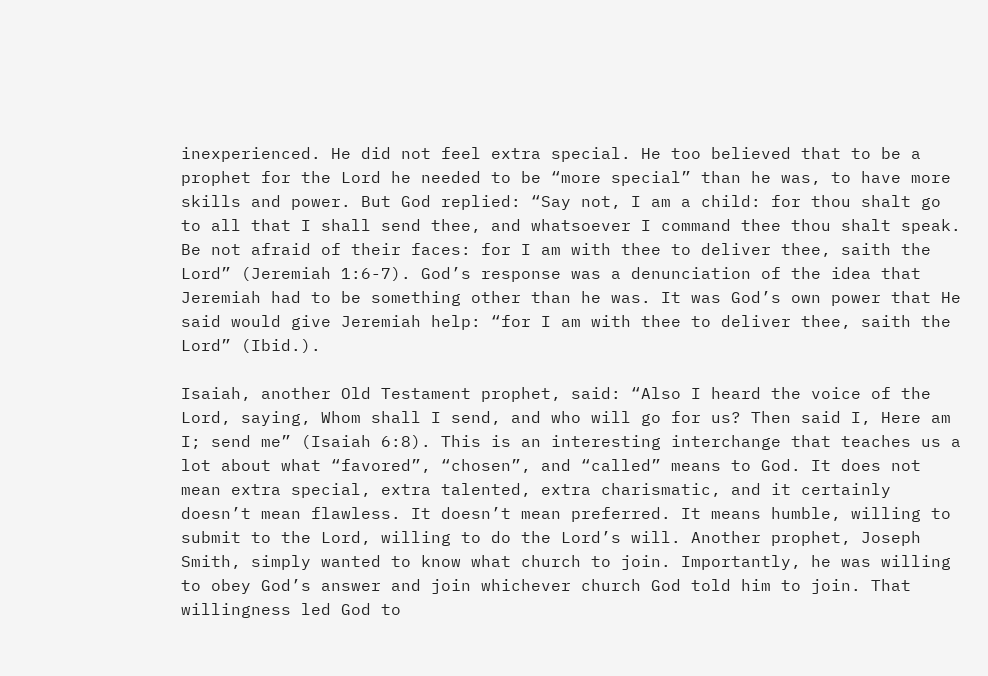inexperienced. He did not feel extra special. He too believed that to be a prophet for the Lord he needed to be “more special” than he was, to have more skills and power. But God replied: “Say not, I am a child: for thou shalt go to all that I shall send thee, and whatsoever I command thee thou shalt speak. Be not afraid of their faces: for I am with thee to deliver thee, saith the Lord” (Jeremiah 1:6-7). God’s response was a denunciation of the idea that Jeremiah had to be something other than he was. It was God’s own power that He said would give Jeremiah help: “for I am with thee to deliver thee, saith the Lord” (Ibid.).

Isaiah, another Old Testament prophet, said: “Also I heard the voice of the Lord, saying, Whom shall I send, and who will go for us? Then said I, Here am I; send me” (Isaiah 6:8). This is an interesting interchange that teaches us a lot about what “favored”, “chosen”, and “called” means to God. It does not mean extra special, extra talented, extra charismatic, and it certainly doesn’t mean flawless. It doesn’t mean preferred. It means humble, willing to submit to the Lord, willing to do the Lord’s will. Another prophet, Joseph Smith, simply wanted to know what church to join. Importantly, he was willing to obey God’s answer and join whichever church God told him to join. That willingness led God to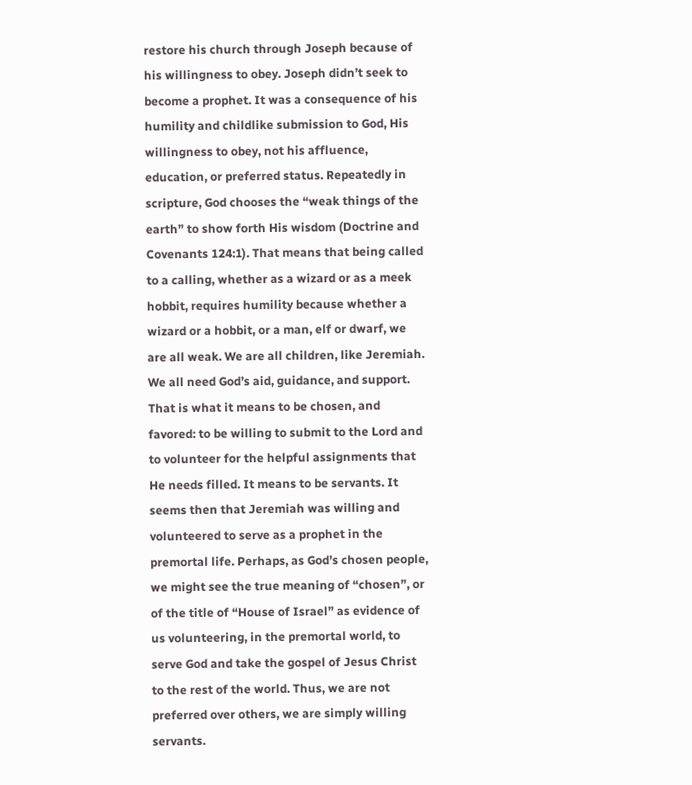restore his church through Joseph because of his willingness to obey. Joseph didn’t seek to become a prophet. It was a consequence of his humility and childlike submission to God, His willingness to obey, not his affluence, education, or preferred status. Repeatedly in scripture, God chooses the “weak things of the earth” to show forth His wisdom (Doctrine and Covenants 124:1). That means that being called to a calling, whether as a wizard or as a meek hobbit, requires humility because whether a wizard or a hobbit, or a man, elf or dwarf, we are all weak. We are all children, like Jeremiah. We all need God’s aid, guidance, and support. That is what it means to be chosen, and favored: to be willing to submit to the Lord and to volunteer for the helpful assignments that He needs filled. It means to be servants. It seems then that Jeremiah was willing and volunteered to serve as a prophet in the premortal life. Perhaps, as God’s chosen people, we might see the true meaning of “chosen”, or of the title of “House of Israel” as evidence of us volunteering, in the premortal world, to serve God and take the gospel of Jesus Christ to the rest of the world. Thus, we are not preferred over others, we are simply willing servants.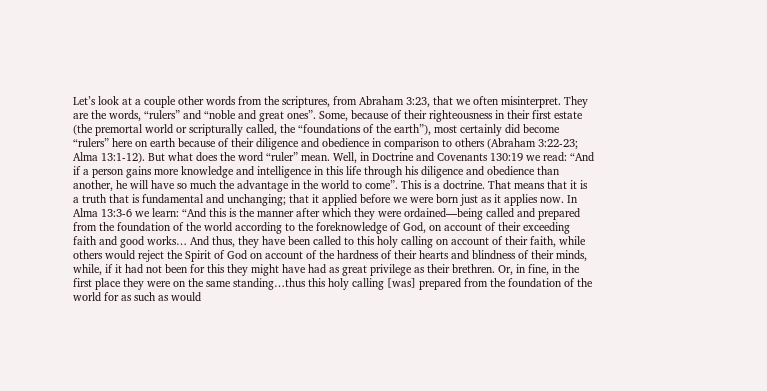Let’s look at a couple other words from the scriptures, from Abraham 3:23, that we often misinterpret. They are the words, “rulers” and “noble and great ones”. Some, because of their righteousness in their first estate (the premortal world or scripturally called, the “foundations of the earth”), most certainly did become “rulers” here on earth because of their diligence and obedience in comparison to others (Abraham 3:22-23; Alma 13:1-12). But what does the word “ruler” mean. Well, in Doctrine and Covenants 130:19 we read: “And if a person gains more knowledge and intelligence in this life through his diligence and obedience than another, he will have so much the advantage in the world to come”. This is a doctrine. That means that it is a truth that is fundamental and unchanging; that it applied before we were born just as it applies now. In Alma 13:3-6 we learn: “And this is the manner after which they were ordained—being called and prepared from the foundation of the world according to the foreknowledge of God, on account of their exceeding faith and good works… And thus, they have been called to this holy calling on account of their faith, while others would reject the Spirit of God on account of the hardness of their hearts and blindness of their minds, while, if it had not been for this they might have had as great privilege as their brethren. Or, in fine, in the first place they were on the same standing…thus this holy calling [was] prepared from the foundation of the world for as such as would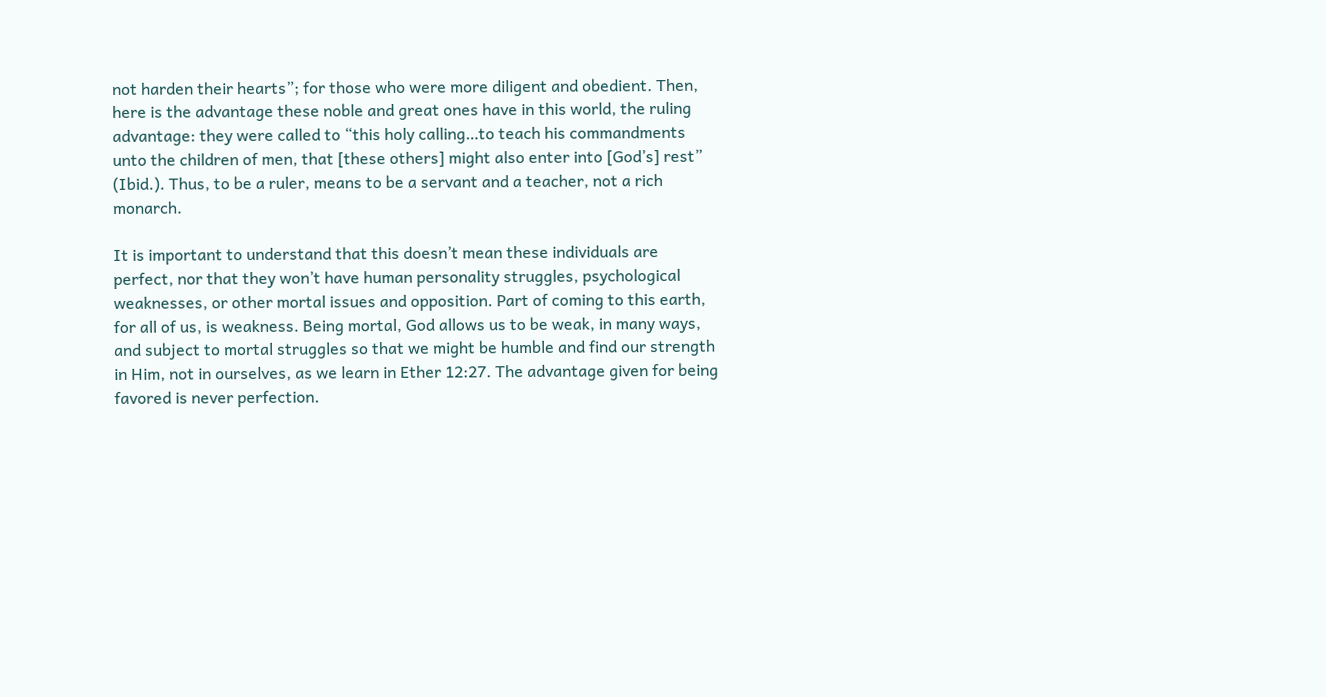not harden their hearts”; for those who were more diligent and obedient. Then, here is the advantage these noble and great ones have in this world, the ruling advantage: they were called to “this holy calling…to teach his commandments unto the children of men, that [these others] might also enter into [God’s] rest” (Ibid.). Thus, to be a ruler, means to be a servant and a teacher, not a rich monarch.

It is important to understand that this doesn’t mean these individuals are perfect, nor that they won’t have human personality struggles, psychological weaknesses, or other mortal issues and opposition. Part of coming to this earth, for all of us, is weakness. Being mortal, God allows us to be weak, in many ways, and subject to mortal struggles so that we might be humble and find our strength in Him, not in ourselves, as we learn in Ether 12:27. The advantage given for being favored is never perfection.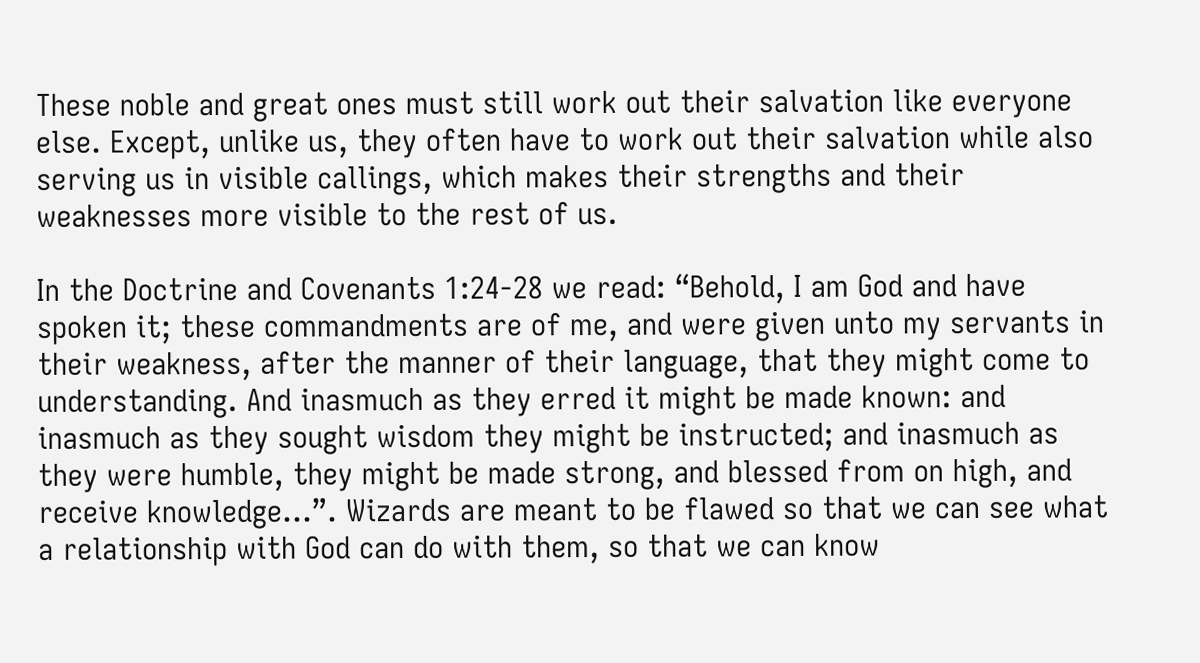These noble and great ones must still work out their salvation like everyone else. Except, unlike us, they often have to work out their salvation while also serving us in visible callings, which makes their strengths and their weaknesses more visible to the rest of us.

In the Doctrine and Covenants 1:24-28 we read: “Behold, I am God and have spoken it; these commandments are of me, and were given unto my servants in their weakness, after the manner of their language, that they might come to understanding. And inasmuch as they erred it might be made known: and inasmuch as they sought wisdom they might be instructed; and inasmuch as they were humble, they might be made strong, and blessed from on high, and receive knowledge…”. Wizards are meant to be flawed so that we can see what a relationship with God can do with them, so that we can know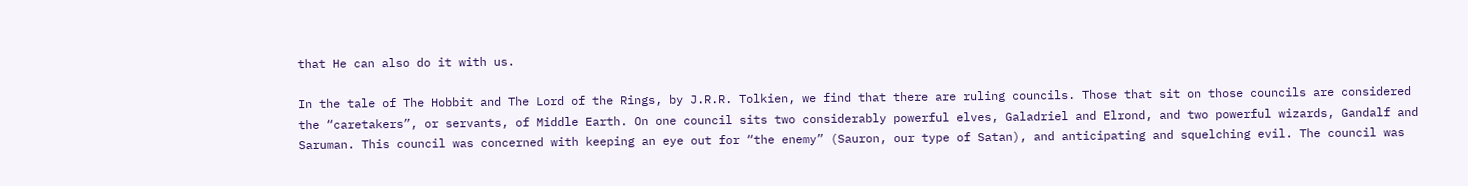that He can also do it with us.

In the tale of The Hobbit and The Lord of the Rings, by J.R.R. Tolkien, we find that there are ruling councils. Those that sit on those councils are considered the “caretakers”, or servants, of Middle Earth. On one council sits two considerably powerful elves, Galadriel and Elrond, and two powerful wizards, Gandalf and Saruman. This council was concerned with keeping an eye out for “the enemy” (Sauron, our type of Satan), and anticipating and squelching evil. The council was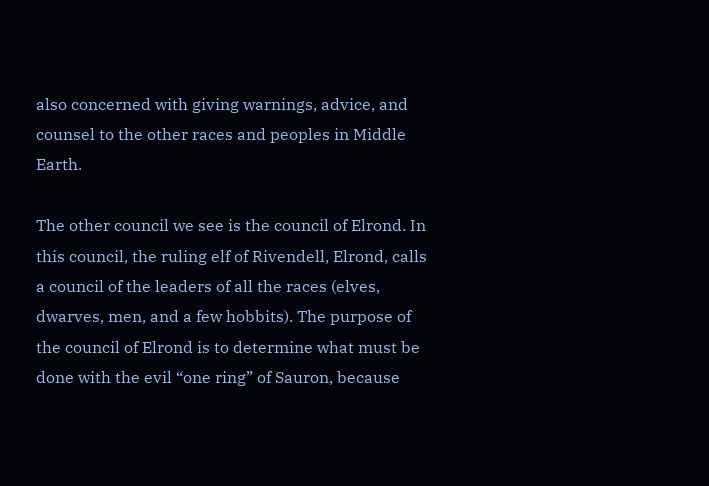also concerned with giving warnings, advice, and counsel to the other races and peoples in Middle Earth.

The other council we see is the council of Elrond. In this council, the ruling elf of Rivendell, Elrond, calls a council of the leaders of all the races (elves, dwarves, men, and a few hobbits). The purpose of the council of Elrond is to determine what must be done with the evil “one ring” of Sauron, because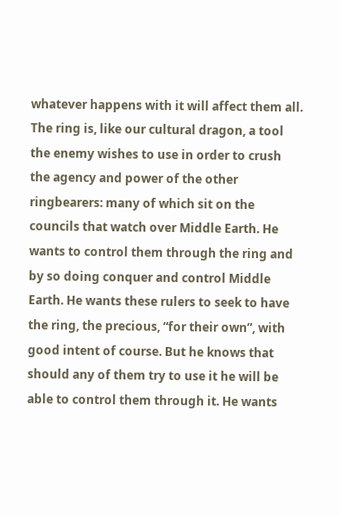whatever happens with it will affect them all. The ring is, like our cultural dragon, a tool the enemy wishes to use in order to crush the agency and power of the other ringbearers: many of which sit on the councils that watch over Middle Earth. He wants to control them through the ring and by so doing conquer and control Middle Earth. He wants these rulers to seek to have the ring, the precious, “for their own”, with good intent of course. But he knows that should any of them try to use it he will be able to control them through it. He wants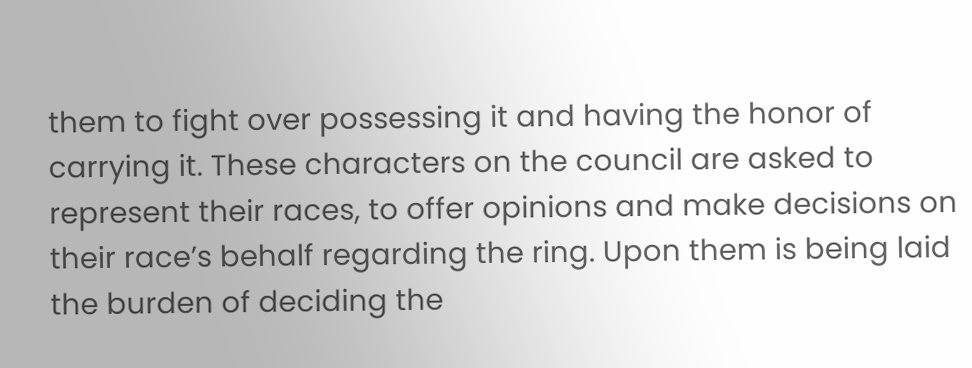them to fight over possessing it and having the honor of carrying it. These characters on the council are asked to represent their races, to offer opinions and make decisions on their race’s behalf regarding the ring. Upon them is being laid the burden of deciding the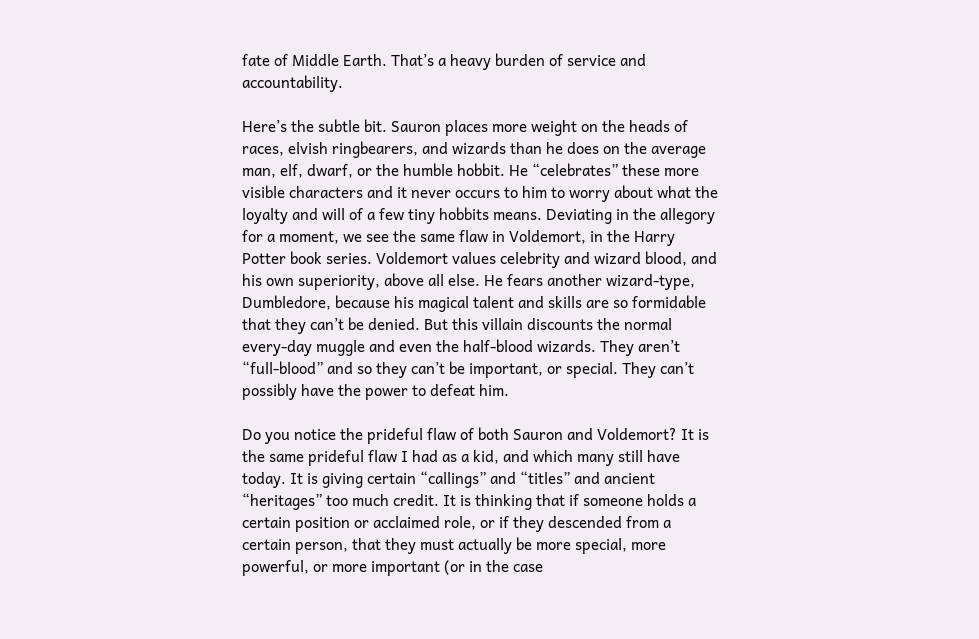fate of Middle Earth. That’s a heavy burden of service and accountability.

Here’s the subtle bit. Sauron places more weight on the heads of races, elvish ringbearers, and wizards than he does on the average man, elf, dwarf, or the humble hobbit. He “celebrates” these more visible characters and it never occurs to him to worry about what the loyalty and will of a few tiny hobbits means. Deviating in the allegory for a moment, we see the same flaw in Voldemort, in the Harry Potter book series. Voldemort values celebrity and wizard blood, and his own superiority, above all else. He fears another wizard-type, Dumbledore, because his magical talent and skills are so formidable that they can’t be denied. But this villain discounts the normal every-day muggle and even the half-blood wizards. They aren’t “full-blood” and so they can’t be important, or special. They can’t possibly have the power to defeat him.

Do you notice the prideful flaw of both Sauron and Voldemort? It is the same prideful flaw I had as a kid, and which many still have today. It is giving certain “callings” and “titles” and ancient “heritages” too much credit. It is thinking that if someone holds a certain position or acclaimed role, or if they descended from a certain person, that they must actually be more special, more powerful, or more important (or in the case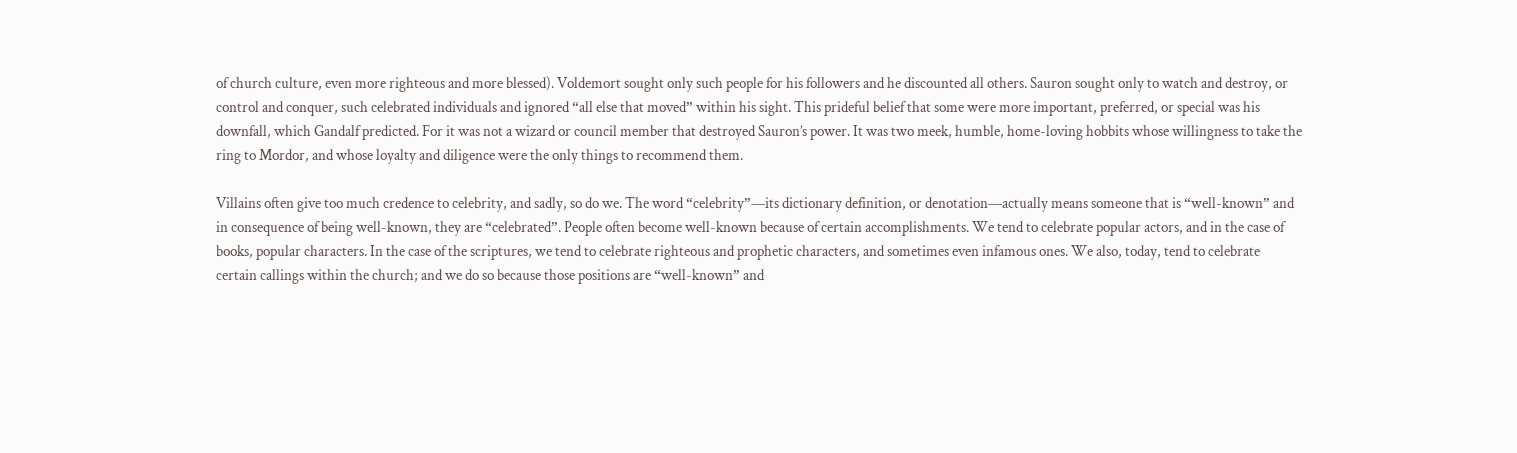of church culture, even more righteous and more blessed). Voldemort sought only such people for his followers and he discounted all others. Sauron sought only to watch and destroy, or control and conquer, such celebrated individuals and ignored “all else that moved” within his sight. This prideful belief that some were more important, preferred, or special was his downfall, which Gandalf predicted. For it was not a wizard or council member that destroyed Sauron’s power. It was two meek, humble, home-loving hobbits whose willingness to take the ring to Mordor, and whose loyalty and diligence were the only things to recommend them.

Villains often give too much credence to celebrity, and sadly, so do we. The word “celebrity”—its dictionary definition, or denotation—actually means someone that is “well-known” and in consequence of being well-known, they are “celebrated”. People often become well-known because of certain accomplishments. We tend to celebrate popular actors, and in the case of books, popular characters. In the case of the scriptures, we tend to celebrate righteous and prophetic characters, and sometimes even infamous ones. We also, today, tend to celebrate certain callings within the church; and we do so because those positions are “well-known” and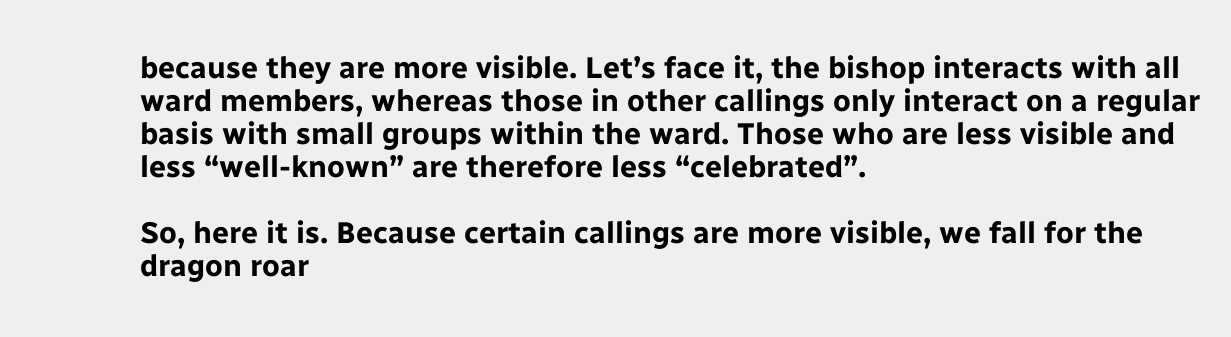because they are more visible. Let’s face it, the bishop interacts with all ward members, whereas those in other callings only interact on a regular basis with small groups within the ward. Those who are less visible and less “well-known” are therefore less “celebrated”.

So, here it is. Because certain callings are more visible, we fall for the dragon roar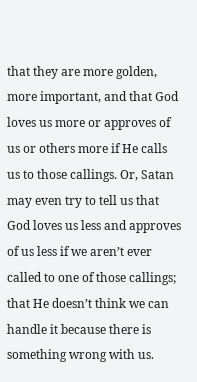that they are more golden, more important, and that God loves us more or approves of us or others more if He calls us to those callings. Or, Satan may even try to tell us that God loves us less and approves of us less if we aren’t ever called to one of those callings; that He doesn’t think we can handle it because there is something wrong with us.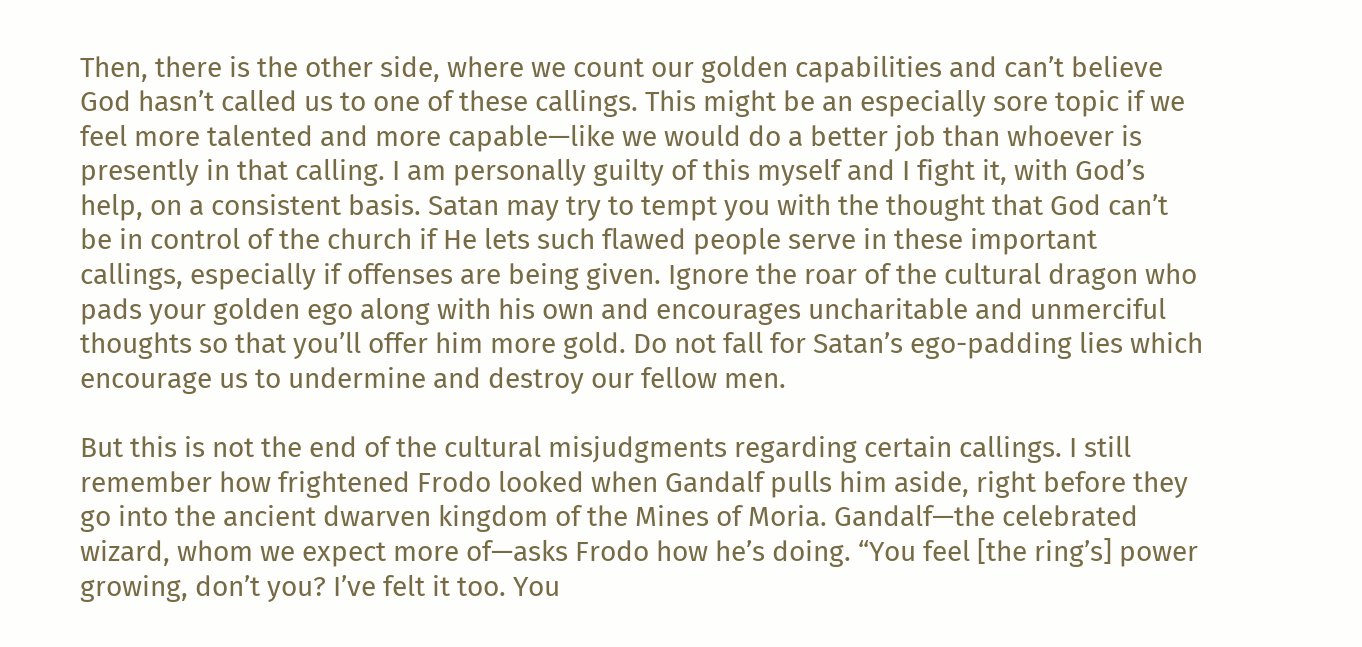Then, there is the other side, where we count our golden capabilities and can’t believe God hasn’t called us to one of these callings. This might be an especially sore topic if we feel more talented and more capable—like we would do a better job than whoever is presently in that calling. I am personally guilty of this myself and I fight it, with God’s help, on a consistent basis. Satan may try to tempt you with the thought that God can’t be in control of the church if He lets such flawed people serve in these important callings, especially if offenses are being given. Ignore the roar of the cultural dragon who pads your golden ego along with his own and encourages uncharitable and unmerciful thoughts so that you’ll offer him more gold. Do not fall for Satan’s ego-padding lies which encourage us to undermine and destroy our fellow men.

But this is not the end of the cultural misjudgments regarding certain callings. I still remember how frightened Frodo looked when Gandalf pulls him aside, right before they go into the ancient dwarven kingdom of the Mines of Moria. Gandalf—the celebrated wizard, whom we expect more of—asks Frodo how he’s doing. “You feel [the ring’s] power growing, don’t you? I’ve felt it too. You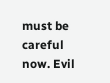must be careful now. Evil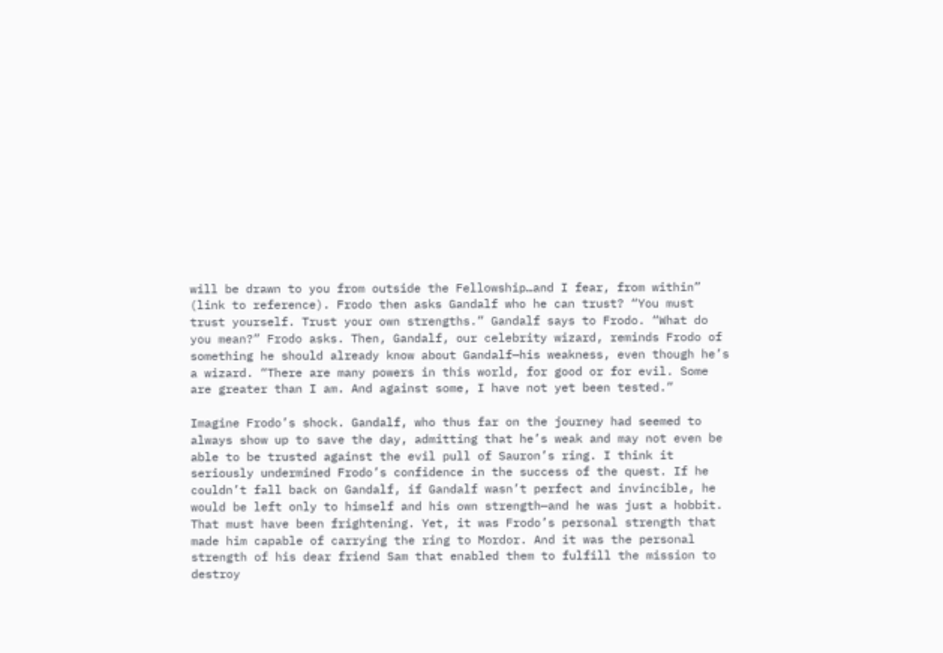will be drawn to you from outside the Fellowship…and I fear, from within” (link to reference). Frodo then asks Gandalf who he can trust? “You must trust yourself. Trust your own strengths.” Gandalf says to Frodo. “What do you mean?” Frodo asks. Then, Gandalf, our celebrity wizard, reminds Frodo of something he should already know about Gandalf—his weakness, even though he’s a wizard. “There are many powers in this world, for good or for evil. Some are greater than I am. And against some, I have not yet been tested.”

Imagine Frodo’s shock. Gandalf, who thus far on the journey had seemed to always show up to save the day, admitting that he’s weak and may not even be able to be trusted against the evil pull of Sauron’s ring. I think it seriously undermined Frodo’s confidence in the success of the quest. If he couldn’t fall back on Gandalf, if Gandalf wasn’t perfect and invincible, he would be left only to himself and his own strength—and he was just a hobbit. That must have been frightening. Yet, it was Frodo’s personal strength that made him capable of carrying the ring to Mordor. And it was the personal strength of his dear friend Sam that enabled them to fulfill the mission to destroy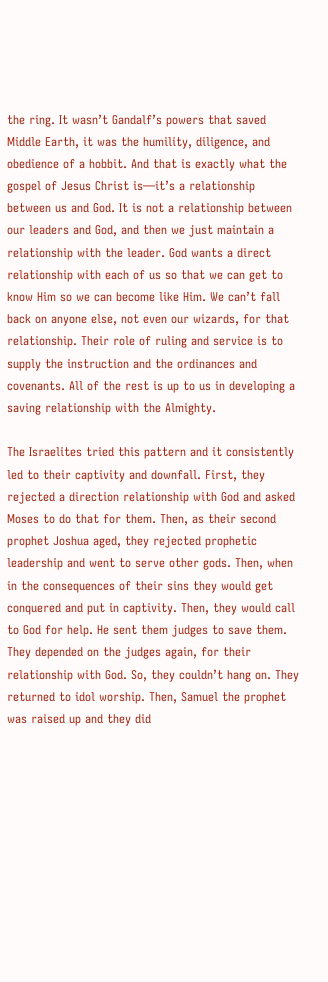the ring. It wasn’t Gandalf’s powers that saved Middle Earth, it was the humility, diligence, and obedience of a hobbit. And that is exactly what the gospel of Jesus Christ is—it’s a relationship between us and God. It is not a relationship between our leaders and God, and then we just maintain a relationship with the leader. God wants a direct relationship with each of us so that we can get to know Him so we can become like Him. We can’t fall back on anyone else, not even our wizards, for that relationship. Their role of ruling and service is to supply the instruction and the ordinances and covenants. All of the rest is up to us in developing a saving relationship with the Almighty.

The Israelites tried this pattern and it consistently led to their captivity and downfall. First, they rejected a direction relationship with God and asked Moses to do that for them. Then, as their second prophet Joshua aged, they rejected prophetic leadership and went to serve other gods. Then, when in the consequences of their sins they would get conquered and put in captivity. Then, they would call to God for help. He sent them judges to save them. They depended on the judges again, for their relationship with God. So, they couldn’t hang on. They returned to idol worship. Then, Samuel the prophet was raised up and they did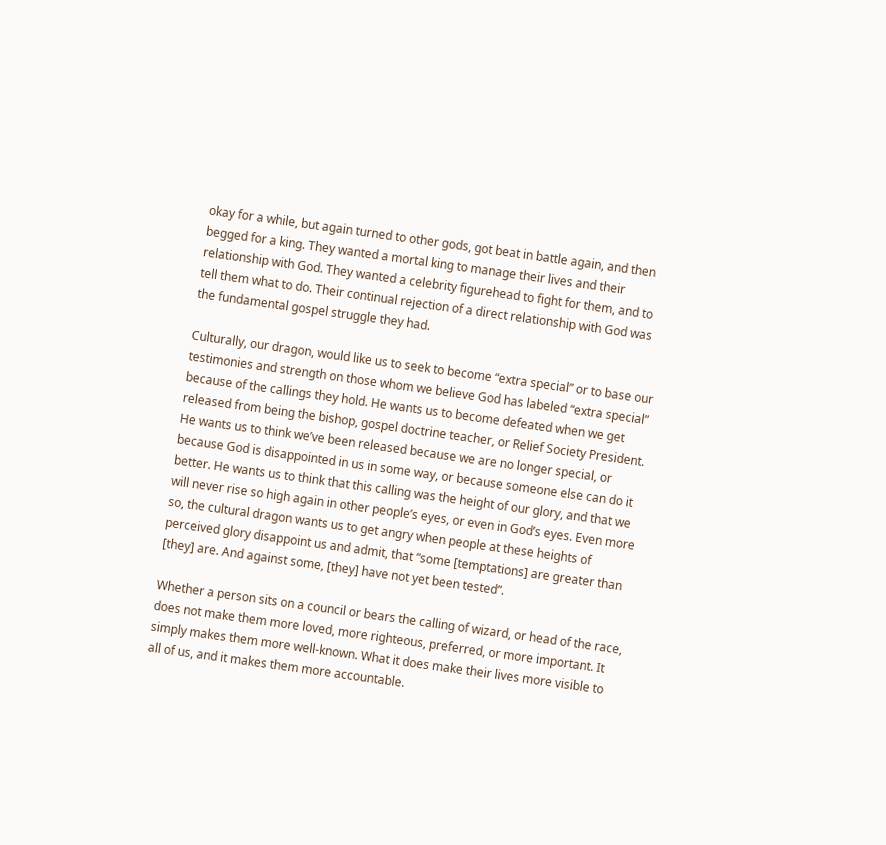okay for a while, but again turned to other gods, got beat in battle again, and then begged for a king. They wanted a mortal king to manage their lives and their relationship with God. They wanted a celebrity figurehead to fight for them, and to tell them what to do. Their continual rejection of a direct relationship with God was the fundamental gospel struggle they had.

Culturally, our dragon, would like us to seek to become “extra special” or to base our testimonies and strength on those whom we believe God has labeled “extra special” because of the callings they hold. He wants us to become defeated when we get released from being the bishop, gospel doctrine teacher, or Relief Society President. He wants us to think we’ve been released because we are no longer special, or because God is disappointed in us in some way, or because someone else can do it better. He wants us to think that this calling was the height of our glory, and that we will never rise so high again in other people’s eyes, or even in God’s eyes. Even more so, the cultural dragon wants us to get angry when people at these heights of perceived glory disappoint us and admit, that “some [temptations] are greater than [they] are. And against some, [they] have not yet been tested”.

Whether a person sits on a council or bears the calling of wizard, or head of the race, does not make them more loved, more righteous, preferred, or more important. It simply makes them more well-known. What it does make their lives more visible to all of us, and it makes them more accountable.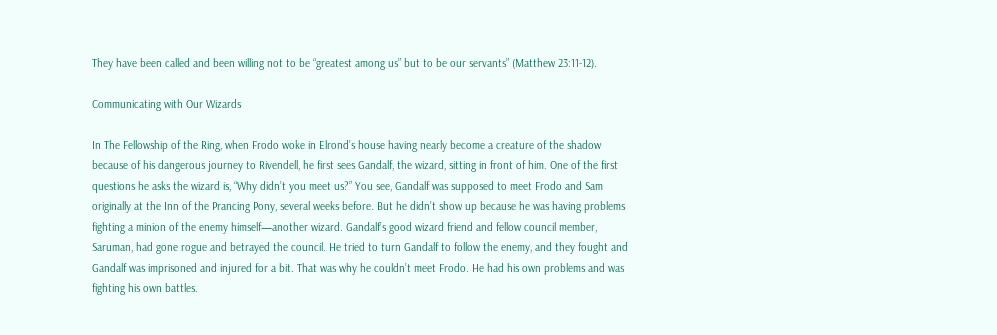They have been called and been willing not to be “greatest among us” but to be our servants” (Matthew 23:11-12).

Communicating with Our Wizards

In The Fellowship of the Ring, when Frodo woke in Elrond’s house having nearly become a creature of the shadow because of his dangerous journey to Rivendell, he first sees Gandalf, the wizard, sitting in front of him. One of the first questions he asks the wizard is, “Why didn’t you meet us?” You see, Gandalf was supposed to meet Frodo and Sam originally at the Inn of the Prancing Pony, several weeks before. But he didn’t show up because he was having problems fighting a minion of the enemy himself—another wizard. Gandalf’s good wizard friend and fellow council member, Saruman, had gone rogue and betrayed the council. He tried to turn Gandalf to follow the enemy, and they fought and Gandalf was imprisoned and injured for a bit. That was why he couldn’t meet Frodo. He had his own problems and was fighting his own battles.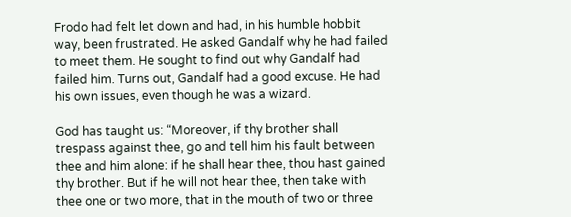Frodo had felt let down and had, in his humble hobbit way, been frustrated. He asked Gandalf why he had failed to meet them. He sought to find out why Gandalf had failed him. Turns out, Gandalf had a good excuse. He had his own issues, even though he was a wizard.

God has taught us: “Moreover, if thy brother shall trespass against thee, go and tell him his fault between thee and him alone: if he shall hear thee, thou hast gained thy brother. But if he will not hear thee, then take with thee one or two more, that in the mouth of two or three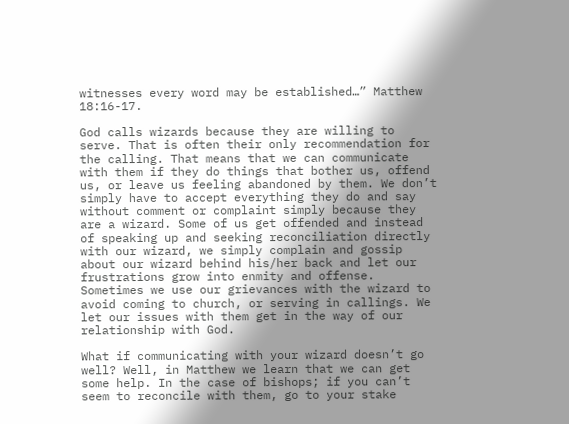witnesses every word may be established…” Matthew 18:16-17.

God calls wizards because they are willing to serve. That is often their only recommendation for the calling. That means that we can communicate with them if they do things that bother us, offend us, or leave us feeling abandoned by them. We don’t simply have to accept everything they do and say without comment or complaint simply because they are a wizard. Some of us get offended and instead of speaking up and seeking reconciliation directly with our wizard, we simply complain and gossip about our wizard behind his/her back and let our frustrations grow into enmity and offense. Sometimes we use our grievances with the wizard to avoid coming to church, or serving in callings. We let our issues with them get in the way of our relationship with God.

What if communicating with your wizard doesn’t go well? Well, in Matthew we learn that we can get some help. In the case of bishops; if you can’t seem to reconcile with them, go to your stake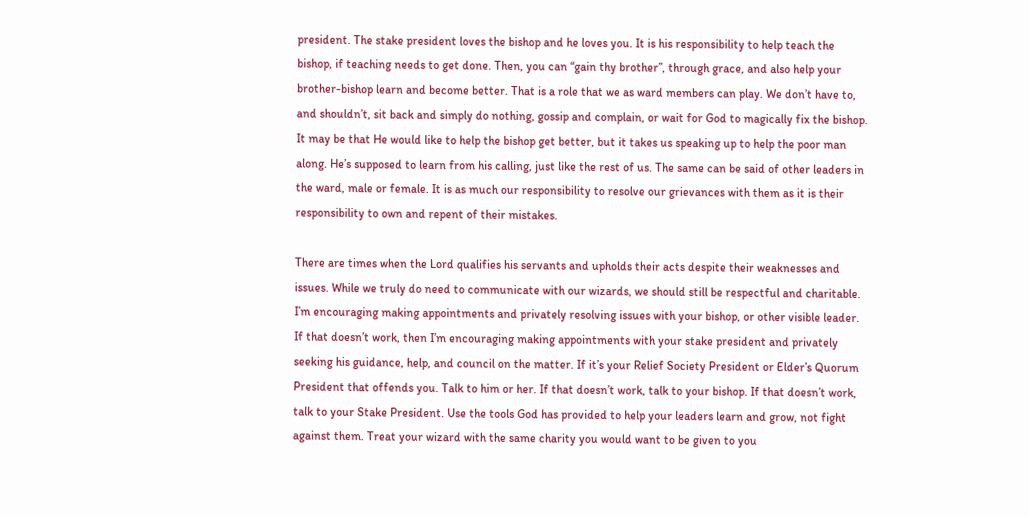president. The stake president loves the bishop and he loves you. It is his responsibility to help teach the bishop, if teaching needs to get done. Then, you can “gain thy brother”, through grace, and also help your brother-bishop learn and become better. That is a role that we as ward members can play. We don’t have to, and shouldn’t, sit back and simply do nothing, gossip and complain, or wait for God to magically fix the bishop. It may be that He would like to help the bishop get better, but it takes us speaking up to help the poor man along. He’s supposed to learn from his calling, just like the rest of us. The same can be said of other leaders in the ward, male or female. It is as much our responsibility to resolve our grievances with them as it is their responsibility to own and repent of their mistakes.

There are times when the Lord qualifies his servants and upholds their acts despite their weaknesses and issues. While we truly do need to communicate with our wizards, we should still be respectful and charitable. I’m encouraging making appointments and privately resolving issues with your bishop, or other visible leader. If that doesn’t work, then I’m encouraging making appointments with your stake president and privately seeking his guidance, help, and council on the matter. If it’s your Relief Society President or Elder’s Quorum President that offends you. Talk to him or her. If that doesn’t work, talk to your bishop. If that doesn’t work, talk to your Stake President. Use the tools God has provided to help your leaders learn and grow, not fight against them. Treat your wizard with the same charity you would want to be given to you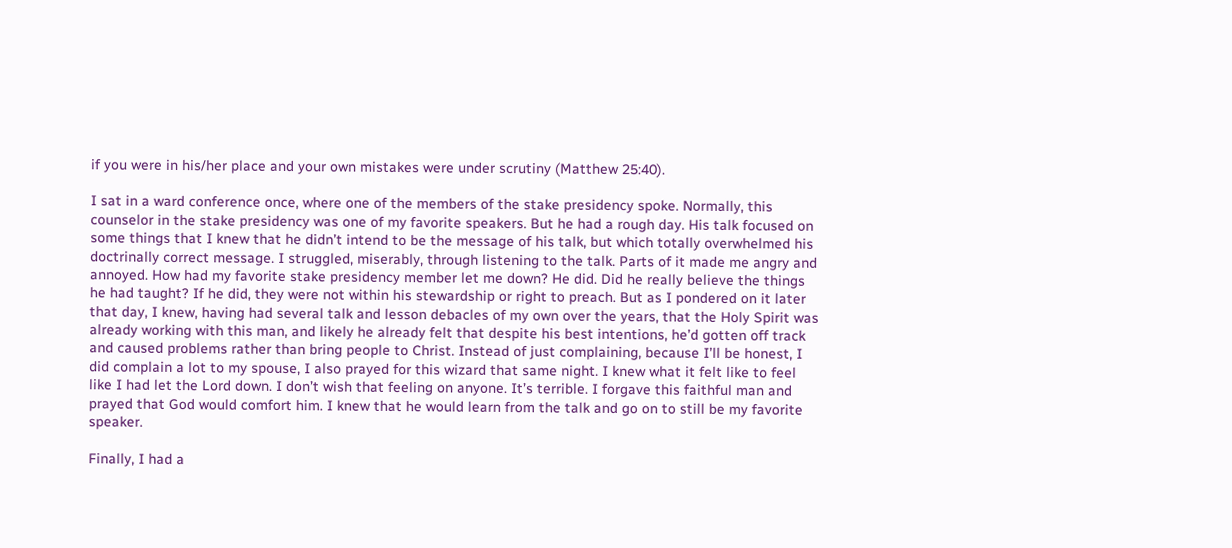if you were in his/her place and your own mistakes were under scrutiny (Matthew 25:40).

I sat in a ward conference once, where one of the members of the stake presidency spoke. Normally, this counselor in the stake presidency was one of my favorite speakers. But he had a rough day. His talk focused on some things that I knew that he didn’t intend to be the message of his talk, but which totally overwhelmed his doctrinally correct message. I struggled, miserably, through listening to the talk. Parts of it made me angry and annoyed. How had my favorite stake presidency member let me down? He did. Did he really believe the things he had taught? If he did, they were not within his stewardship or right to preach. But as I pondered on it later that day, I knew, having had several talk and lesson debacles of my own over the years, that the Holy Spirit was already working with this man, and likely he already felt that despite his best intentions, he’d gotten off track and caused problems rather than bring people to Christ. Instead of just complaining, because I’ll be honest, I did complain a lot to my spouse, I also prayed for this wizard that same night. I knew what it felt like to feel like I had let the Lord down. I don’t wish that feeling on anyone. It’s terrible. I forgave this faithful man and prayed that God would comfort him. I knew that he would learn from the talk and go on to still be my favorite speaker.

Finally, I had a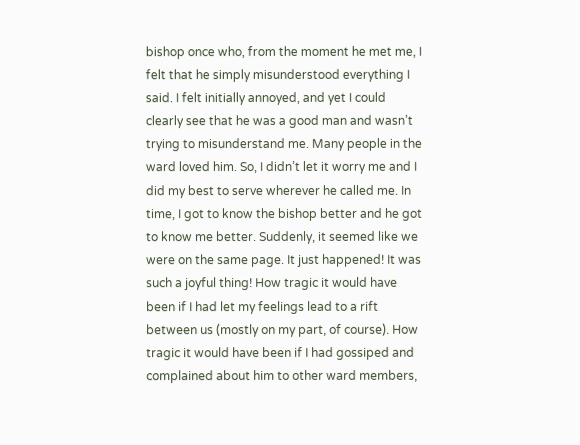bishop once who, from the moment he met me, I felt that he simply misunderstood everything I said. I felt initially annoyed, and yet I could clearly see that he was a good man and wasn’t trying to misunderstand me. Many people in the ward loved him. So, I didn’t let it worry me and I did my best to serve wherever he called me. In time, I got to know the bishop better and he got to know me better. Suddenly, it seemed like we were on the same page. It just happened! It was such a joyful thing! How tragic it would have been if I had let my feelings lead to a rift between us (mostly on my part, of course). How tragic it would have been if I had gossiped and complained about him to other ward members,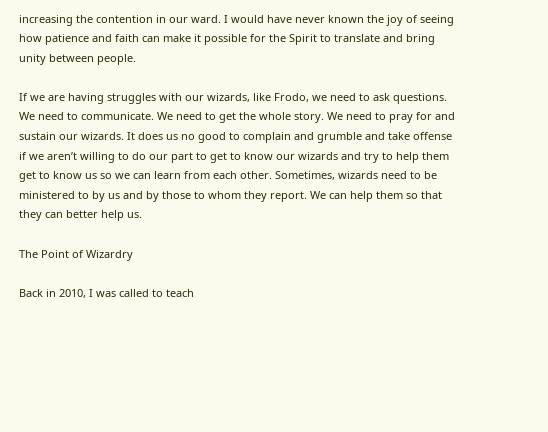increasing the contention in our ward. I would have never known the joy of seeing how patience and faith can make it possible for the Spirit to translate and bring unity between people.

If we are having struggles with our wizards, like Frodo, we need to ask questions. We need to communicate. We need to get the whole story. We need to pray for and sustain our wizards. It does us no good to complain and grumble and take offense if we aren’t willing to do our part to get to know our wizards and try to help them get to know us so we can learn from each other. Sometimes, wizards need to be ministered to by us and by those to whom they report. We can help them so that they can better help us.

The Point of Wizardry

Back in 2010, I was called to teach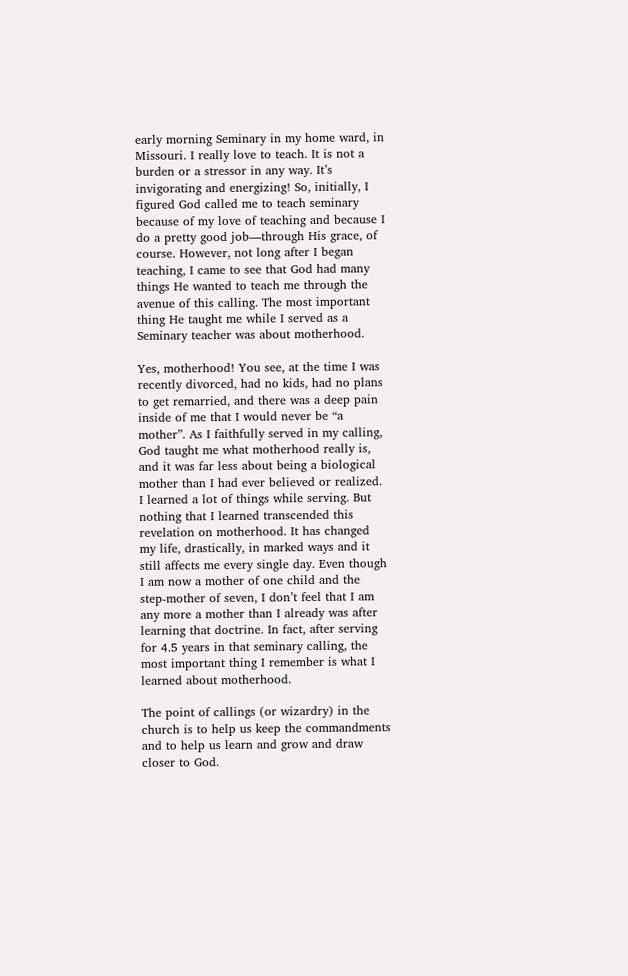early morning Seminary in my home ward, in Missouri. I really love to teach. It is not a burden or a stressor in any way. It’s invigorating and energizing! So, initially, I figured God called me to teach seminary because of my love of teaching and because I do a pretty good job—through His grace, of course. However, not long after I began teaching, I came to see that God had many things He wanted to teach me through the avenue of this calling. The most important thing He taught me while I served as a Seminary teacher was about motherhood.

Yes, motherhood! You see, at the time I was recently divorced, had no kids, had no plans to get remarried, and there was a deep pain inside of me that I would never be “a mother”. As I faithfully served in my calling, God taught me what motherhood really is, and it was far less about being a biological mother than I had ever believed or realized. I learned a lot of things while serving. But nothing that I learned transcended this revelation on motherhood. It has changed my life, drastically, in marked ways and it still affects me every single day. Even though I am now a mother of one child and the step-mother of seven, I don’t feel that I am any more a mother than I already was after learning that doctrine. In fact, after serving for 4.5 years in that seminary calling, the most important thing I remember is what I learned about motherhood.

The point of callings (or wizardry) in the church is to help us keep the commandments and to help us learn and grow and draw closer to God.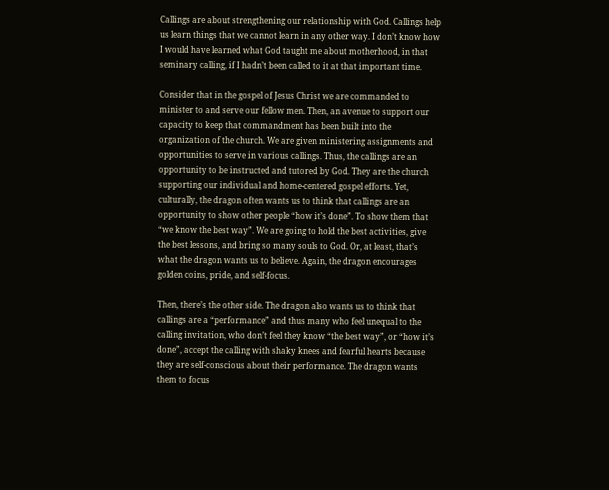Callings are about strengthening our relationship with God. Callings help us learn things that we cannot learn in any other way. I don’t know how I would have learned what God taught me about motherhood, in that seminary calling, if I hadn’t been called to it at that important time.

Consider that in the gospel of Jesus Christ we are commanded to minister to and serve our fellow men. Then, an avenue to support our capacity to keep that commandment has been built into the organization of the church. We are given ministering assignments and opportunities to serve in various callings. Thus, the callings are an opportunity to be instructed and tutored by God. They are the church supporting our individual and home-centered gospel efforts. Yet, culturally, the dragon often wants us to think that callings are an opportunity to show other people “how it’s done”. To show them that “we know the best way”. We are going to hold the best activities, give the best lessons, and bring so many souls to God. Or, at least, that’s what the dragon wants us to believe. Again, the dragon encourages golden coins, pride, and self-focus.

Then, there’s the other side. The dragon also wants us to think that callings are a “performance” and thus many who feel unequal to the calling invitation, who don’t feel they know “the best way”, or “how it’s done”, accept the calling with shaky knees and fearful hearts because they are self-conscious about their performance. The dragon wants them to focus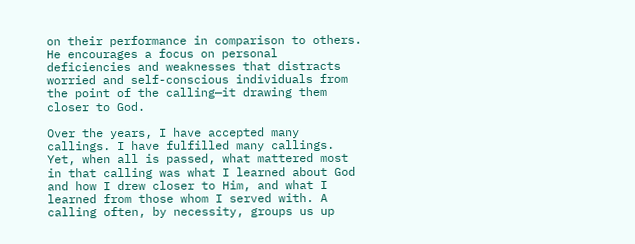on their performance in comparison to others. He encourages a focus on personal deficiencies and weaknesses that distracts worried and self-conscious individuals from the point of the calling—it drawing them closer to God.

Over the years, I have accepted many callings. I have fulfilled many callings. Yet, when all is passed, what mattered most in that calling was what I learned about God and how I drew closer to Him, and what I learned from those whom I served with. A calling often, by necessity, groups us up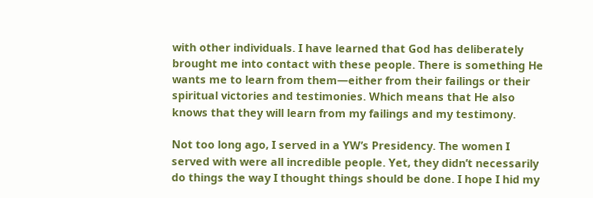with other individuals. I have learned that God has deliberately brought me into contact with these people. There is something He wants me to learn from them—either from their failings or their spiritual victories and testimonies. Which means that He also knows that they will learn from my failings and my testimony.

Not too long ago, I served in a YW’s Presidency. The women I served with were all incredible people. Yet, they didn’t necessarily do things the way I thought things should be done. I hope I hid my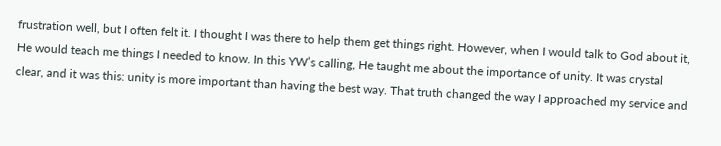frustration well, but I often felt it. I thought I was there to help them get things right. However, when I would talk to God about it, He would teach me things I needed to know. In this YW’s calling, He taught me about the importance of unity. It was crystal clear, and it was this: unity is more important than having the best way. That truth changed the way I approached my service and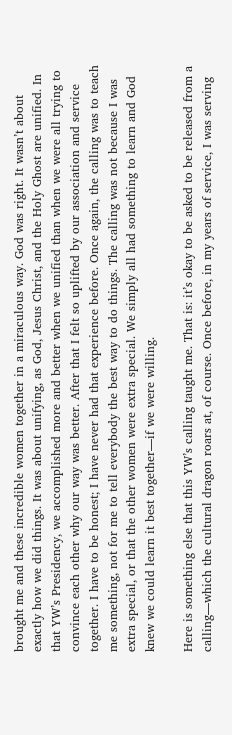brought me and these incredible women together in a miraculous way. God was right. It wasn’t about exactly how we did things. It was about unifying, as God, Jesus Christ, and the Holy Ghost are unified. In that YW’s Presidency, we accomplished more and better when we unified than when we were all trying to convince each other why our way was better. After that I felt so uplifted by our association and service together. I have to be honest; I have never had that experience before. Once again, the calling was to teach me something, not for me to tell everybody the best way to do things. The calling was not because I was extra special, or that the other women were extra special. We simply all had something to learn and God knew we could learn it best together—if we were willing.

Here is something else that this YW’s calling taught me. That is: it’s okay to be asked to be released from a calling—which the cultural dragon roars at, of course. Once before, in my years of service, I was serving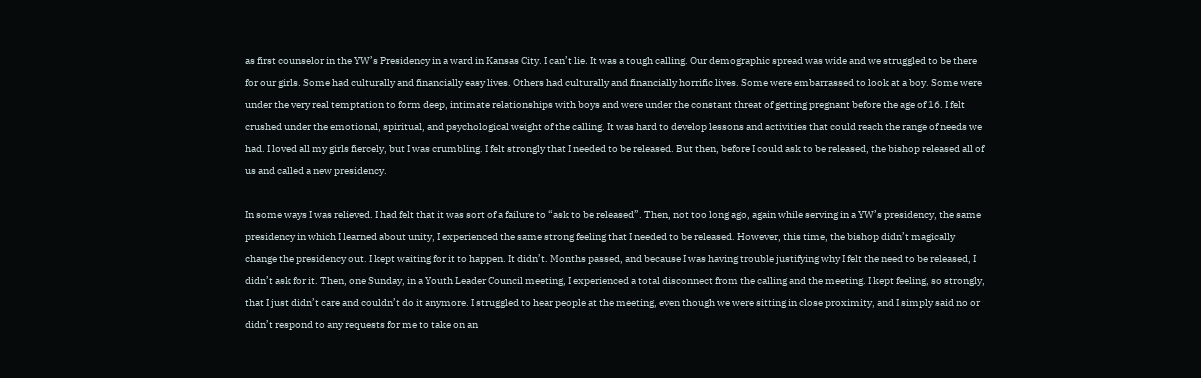as first counselor in the YW’s Presidency in a ward in Kansas City. I can’t lie. It was a tough calling. Our demographic spread was wide and we struggled to be there for our girls. Some had culturally and financially easy lives. Others had culturally and financially horrific lives. Some were embarrassed to look at a boy. Some were under the very real temptation to form deep, intimate relationships with boys and were under the constant threat of getting pregnant before the age of 16. I felt crushed under the emotional, spiritual, and psychological weight of the calling. It was hard to develop lessons and activities that could reach the range of needs we had. I loved all my girls fiercely, but I was crumbling. I felt strongly that I needed to be released. But then, before I could ask to be released, the bishop released all of us and called a new presidency.

In some ways I was relieved. I had felt that it was sort of a failure to “ask to be released”. Then, not too long ago, again while serving in a YW’s presidency, the same presidency in which I learned about unity, I experienced the same strong feeling that I needed to be released. However, this time, the bishop didn’t magically change the presidency out. I kept waiting for it to happen. It didn’t. Months passed, and because I was having trouble justifying why I felt the need to be released, I didn’t ask for it. Then, one Sunday, in a Youth Leader Council meeting, I experienced a total disconnect from the calling and the meeting. I kept feeling, so strongly, that I just didn’t care and couldn’t do it anymore. I struggled to hear people at the meeting, even though we were sitting in close proximity, and I simply said no or didn’t respond to any requests for me to take on an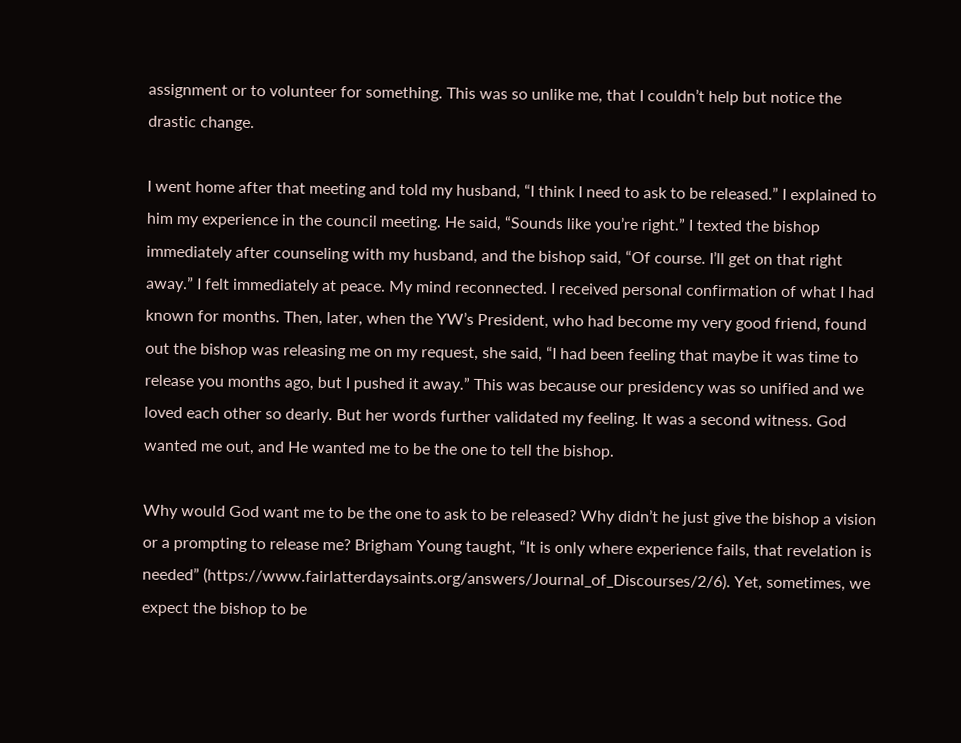assignment or to volunteer for something. This was so unlike me, that I couldn’t help but notice the drastic change.

I went home after that meeting and told my husband, “I think I need to ask to be released.” I explained to him my experience in the council meeting. He said, “Sounds like you’re right.” I texted the bishop immediately after counseling with my husband, and the bishop said, “Of course. I’ll get on that right away.” I felt immediately at peace. My mind reconnected. I received personal confirmation of what I had known for months. Then, later, when the YW’s President, who had become my very good friend, found out the bishop was releasing me on my request, she said, “I had been feeling that maybe it was time to release you months ago, but I pushed it away.” This was because our presidency was so unified and we loved each other so dearly. But her words further validated my feeling. It was a second witness. God wanted me out, and He wanted me to be the one to tell the bishop.

Why would God want me to be the one to ask to be released? Why didn’t he just give the bishop a vision or a prompting to release me? Brigham Young taught, “It is only where experience fails, that revelation is needed” (https://www.fairlatterdaysaints.org/answers/Journal_of_Discourses/2/6). Yet, sometimes, we expect the bishop to be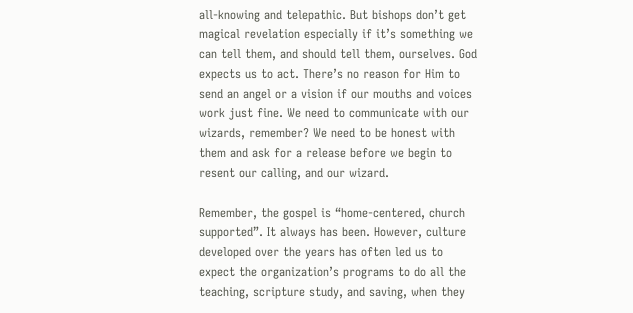all-knowing and telepathic. But bishops don’t get magical revelation especially if it’s something we can tell them, and should tell them, ourselves. God expects us to act. There’s no reason for Him to send an angel or a vision if our mouths and voices work just fine. We need to communicate with our wizards, remember? We need to be honest with them and ask for a release before we begin to resent our calling, and our wizard.

Remember, the gospel is “home-centered, church supported”. It always has been. However, culture developed over the years has often led us to expect the organization’s programs to do all the teaching, scripture study, and saving, when they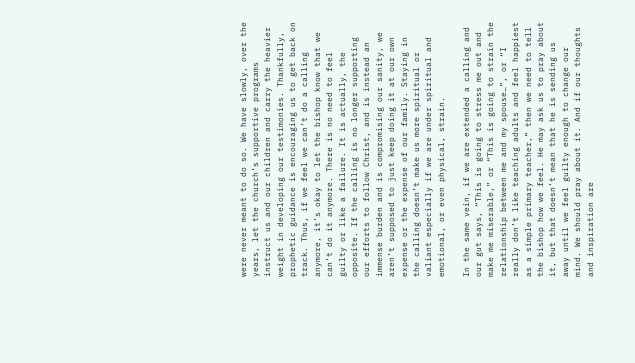were never meant to do so. We have slowly, over the years, let the church’s supportive programs instruct us and our children and carry the heavier weight in developing our testimonies. Thankfully, prophetic guidance is encouraging us to get back on track. Thus, if we feel we can’t do a calling anymore, it’s okay to let the bishop know that we can’t do it anymore. There is no need to feel guilty or like a failure. It is actually, the opposite. If the calling is no longer supporting our efforts to follow Christ, and is instead an immense burden and is compromising our sanity, we aren’t supposed to just keep doing it at our own expense or the expense of our family. Staying in the calling doesn’t make us more spiritual or valiant especially if we are under spiritual and emotional, or even physical, strain.

In the same vein, if we are extended a calling and our gut says, “This is going to stress me out and make me miserable,” or “This is going to strain the relationship between me and my spouse…”, or “I really don’t like teaching adults and feel happiest as a simple primary teacher,” then we need to tell the bishop how we feel. He may ask us to pray about it, but that doesn’t mean that he is sending us away until we feel guilty enough to change our mind. We should pray about it. And if our thoughts and inspiration are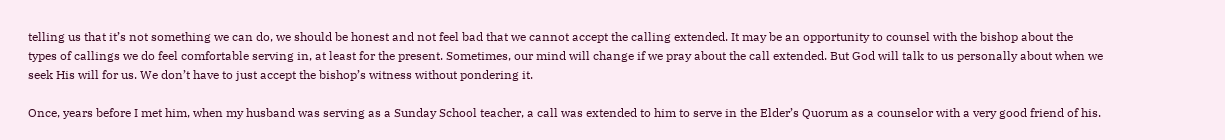telling us that it’s not something we can do, we should be honest and not feel bad that we cannot accept the calling extended. It may be an opportunity to counsel with the bishop about the types of callings we do feel comfortable serving in, at least for the present. Sometimes, our mind will change if we pray about the call extended. But God will talk to us personally about when we seek His will for us. We don’t have to just accept the bishop’s witness without pondering it.

Once, years before I met him, when my husband was serving as a Sunday School teacher, a call was extended to him to serve in the Elder’s Quorum as a counselor with a very good friend of his.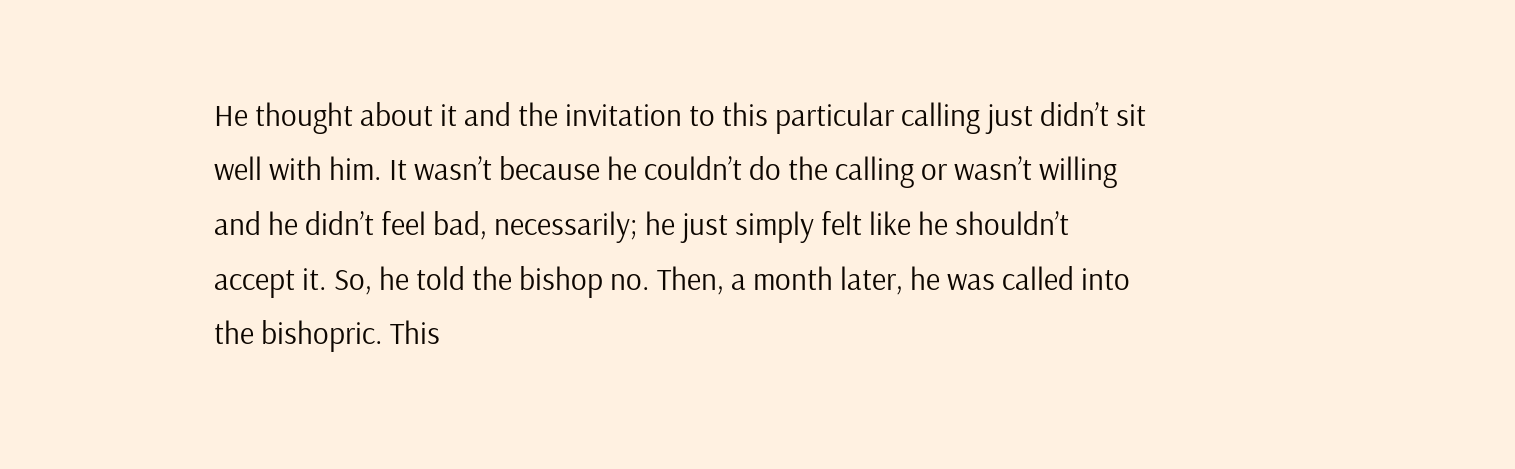He thought about it and the invitation to this particular calling just didn’t sit well with him. It wasn’t because he couldn’t do the calling or wasn’t willing and he didn’t feel bad, necessarily; he just simply felt like he shouldn’t accept it. So, he told the bishop no. Then, a month later, he was called into the bishopric. This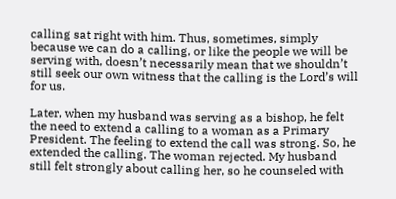calling sat right with him. Thus, sometimes, simply because we can do a calling, or like the people we will be serving with, doesn’t necessarily mean that we shouldn’t still seek our own witness that the calling is the Lord’s will for us.

Later, when my husband was serving as a bishop, he felt the need to extend a calling to a woman as a Primary President. The feeling to extend the call was strong. So, he extended the calling. The woman rejected. My husband still felt strongly about calling her, so he counseled with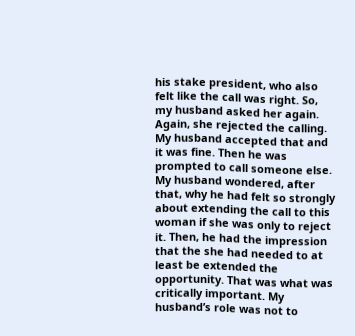his stake president, who also felt like the call was right. So, my husband asked her again. Again, she rejected the calling. My husband accepted that and it was fine. Then he was prompted to call someone else. My husband wondered, after that, why he had felt so strongly about extending the call to this woman if she was only to reject it. Then, he had the impression that the she had needed to at least be extended the opportunity. That was what was critically important. My husband’s role was not to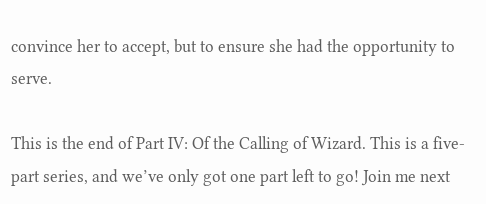convince her to accept, but to ensure she had the opportunity to serve.

This is the end of Part IV: Of the Calling of Wizard. This is a five-part series, and we’ve only got one part left to go! Join me next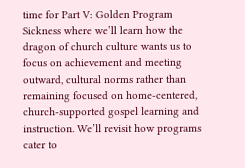time for Part V: Golden Program Sickness where we’ll learn how the dragon of church culture wants us to focus on achievement and meeting outward, cultural norms rather than remaining focused on home-centered, church-supported gospel learning and instruction. We’ll revisit how programs cater to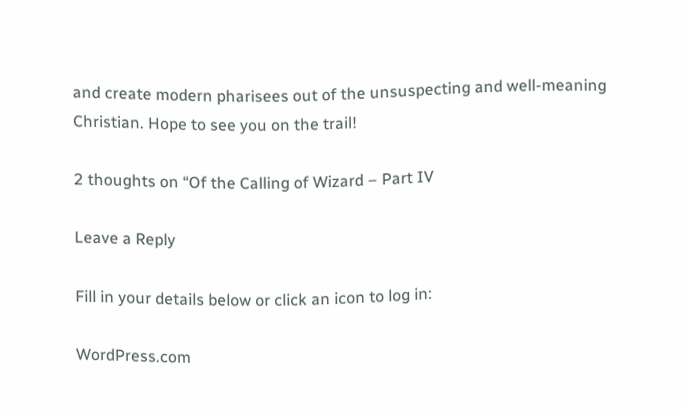and create modern pharisees out of the unsuspecting and well-meaning Christian. Hope to see you on the trail!

2 thoughts on “Of the Calling of Wizard – Part IV

Leave a Reply

Fill in your details below or click an icon to log in:

WordPress.com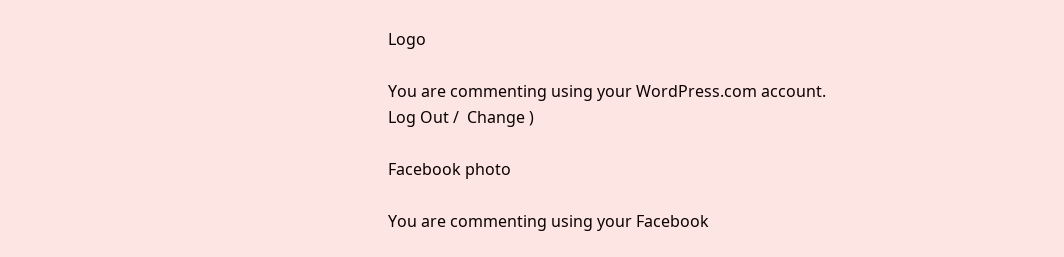Logo

You are commenting using your WordPress.com account. Log Out /  Change )

Facebook photo

You are commenting using your Facebook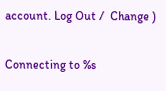account. Log Out /  Change )

Connecting to %s